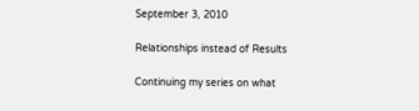September 3, 2010

Relationships instead of Results

Continuing my series on what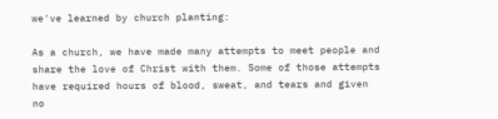we've learned by church planting:

As a church, we have made many attempts to meet people and share the love of Christ with them. Some of those attempts have required hours of blood, sweat, and tears and given no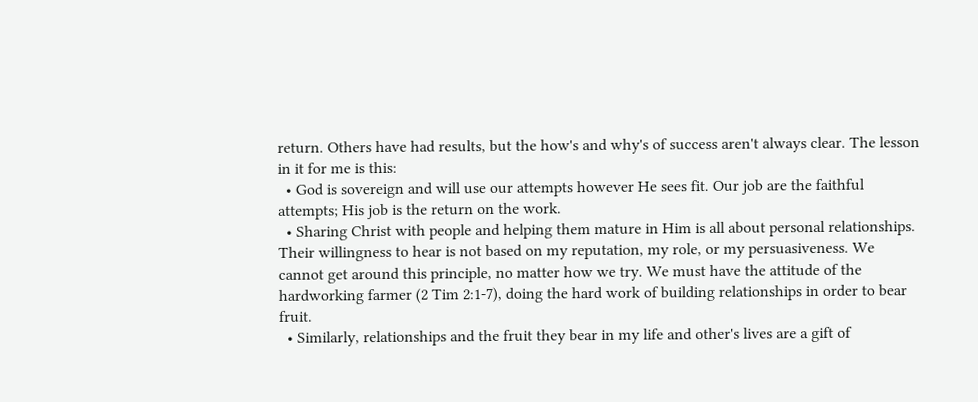return. Others have had results, but the how's and why's of success aren't always clear. The lesson in it for me is this:
  • God is sovereign and will use our attempts however He sees fit. Our job are the faithful attempts; His job is the return on the work.
  • Sharing Christ with people and helping them mature in Him is all about personal relationships. Their willingness to hear is not based on my reputation, my role, or my persuasiveness. We cannot get around this principle, no matter how we try. We must have the attitude of the hardworking farmer (2 Tim 2:1-7), doing the hard work of building relationships in order to bear fruit.
  • Similarly, relationships and the fruit they bear in my life and other's lives are a gift of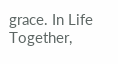grace. In Life Together,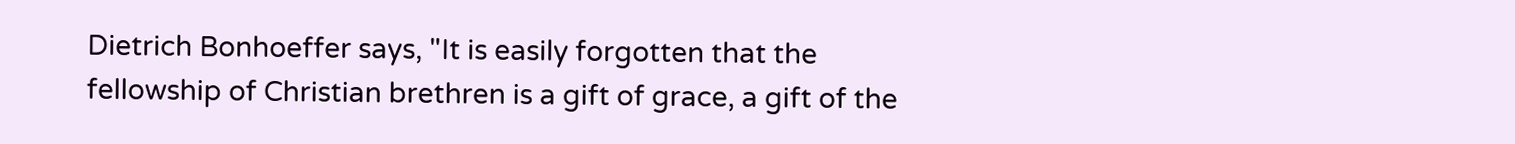Dietrich Bonhoeffer says, "It is easily forgotten that the fellowship of Christian brethren is a gift of grace, a gift of the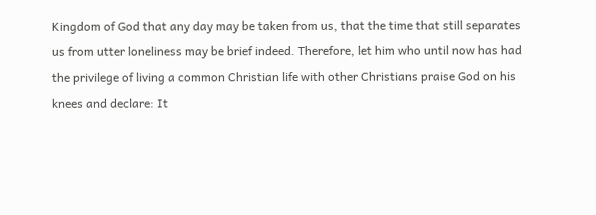Kingdom of God that any day may be taken from us, that the time that still separates us from utter loneliness may be brief indeed. Therefore, let him who until now has had the privilege of living a common Christian life with other Christians praise God on his knees and declare: It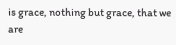is grace, nothing but grace, that we are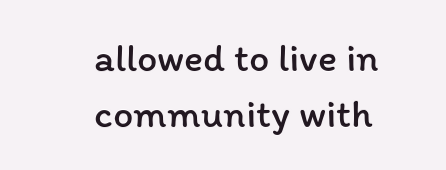allowed to live in community with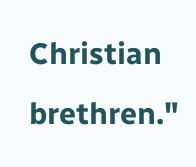Christian brethren."